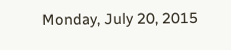Monday, July 20, 2015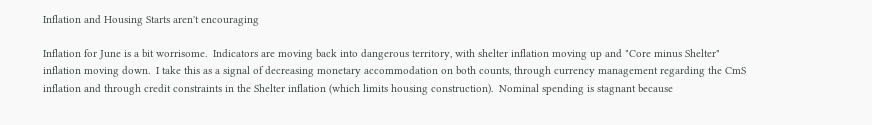Inflation and Housing Starts aren't encouraging

Inflation for June is a bit worrisome.  Indicators are moving back into dangerous territory, with shelter inflation moving up and "Core minus Shelter" inflation moving down.  I take this as a signal of decreasing monetary accommodation on both counts, through currency management regarding the CmS inflation and through credit constraints in the Shelter inflation (which limits housing construction).  Nominal spending is stagnant because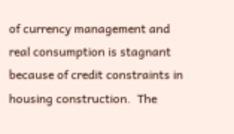of currency management and real consumption is stagnant because of credit constraints in housing construction.  The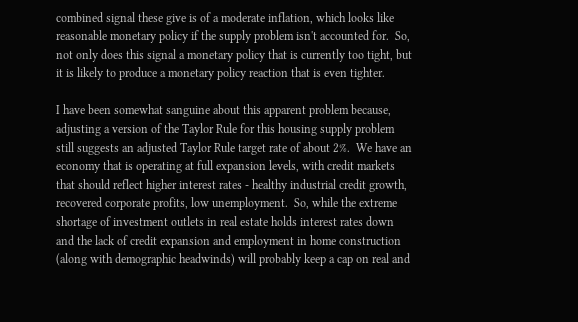combined signal these give is of a moderate inflation, which looks like reasonable monetary policy if the supply problem isn't accounted for.  So, not only does this signal a monetary policy that is currently too tight, but it is likely to produce a monetary policy reaction that is even tighter.

I have been somewhat sanguine about this apparent problem because, adjusting a version of the Taylor Rule for this housing supply problem still suggests an adjusted Taylor Rule target rate of about 2%.  We have an economy that is operating at full expansion levels, with credit markets that should reflect higher interest rates - healthy industrial credit growth, recovered corporate profits, low unemployment.  So, while the extreme shortage of investment outlets in real estate holds interest rates down and the lack of credit expansion and employment in home construction (along with demographic headwinds) will probably keep a cap on real and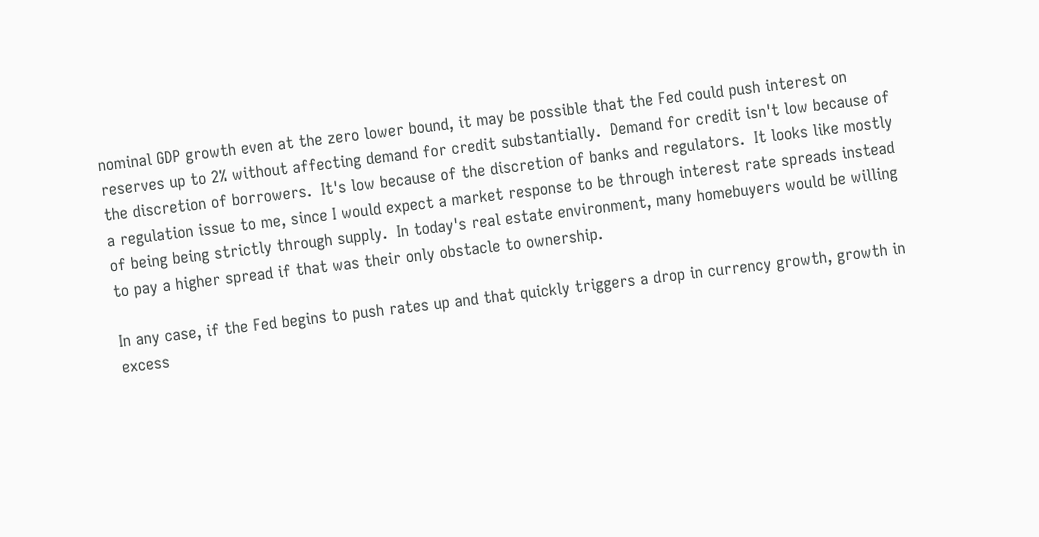nominal GDP growth even at the zero lower bound, it may be possible that the Fed could push interest on reserves up to 2% without affecting demand for credit substantially.  Demand for credit isn't low because of the discretion of borrowers.  It's low because of the discretion of banks and regulators.  It looks like mostly a regulation issue to me, since I would expect a market response to be through interest rate spreads instead of being being strictly through supply.  In today's real estate environment, many homebuyers would be willing to pay a higher spread if that was their only obstacle to ownership.

In any case, if the Fed begins to push rates up and that quickly triggers a drop in currency growth, growth in excess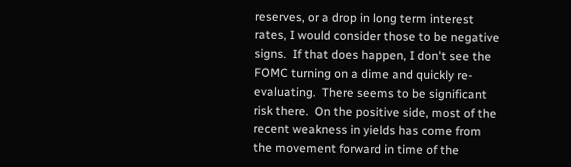reserves, or a drop in long term interest rates, I would consider those to be negative signs.  If that does happen, I don't see the FOMC turning on a dime and quickly re-evaluating.  There seems to be significant risk there.  On the positive side, most of the recent weakness in yields has come from the movement forward in time of the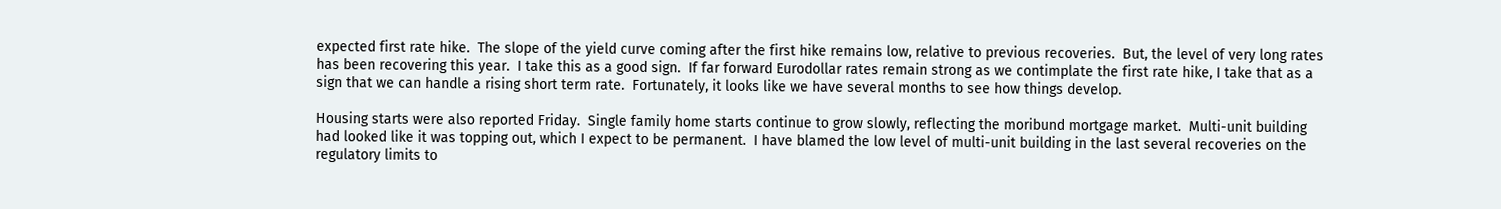expected first rate hike.  The slope of the yield curve coming after the first hike remains low, relative to previous recoveries.  But, the level of very long rates has been recovering this year.  I take this as a good sign.  If far forward Eurodollar rates remain strong as we contimplate the first rate hike, I take that as a sign that we can handle a rising short term rate.  Fortunately, it looks like we have several months to see how things develop.

Housing starts were also reported Friday.  Single family home starts continue to grow slowly, reflecting the moribund mortgage market.  Multi-unit building had looked like it was topping out, which I expect to be permanent.  I have blamed the low level of multi-unit building in the last several recoveries on the regulatory limits to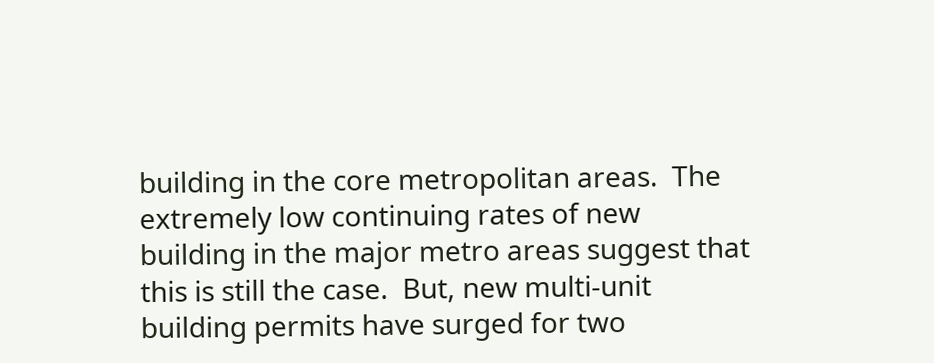building in the core metropolitan areas.  The extremely low continuing rates of new building in the major metro areas suggest that this is still the case.  But, new multi-unit building permits have surged for two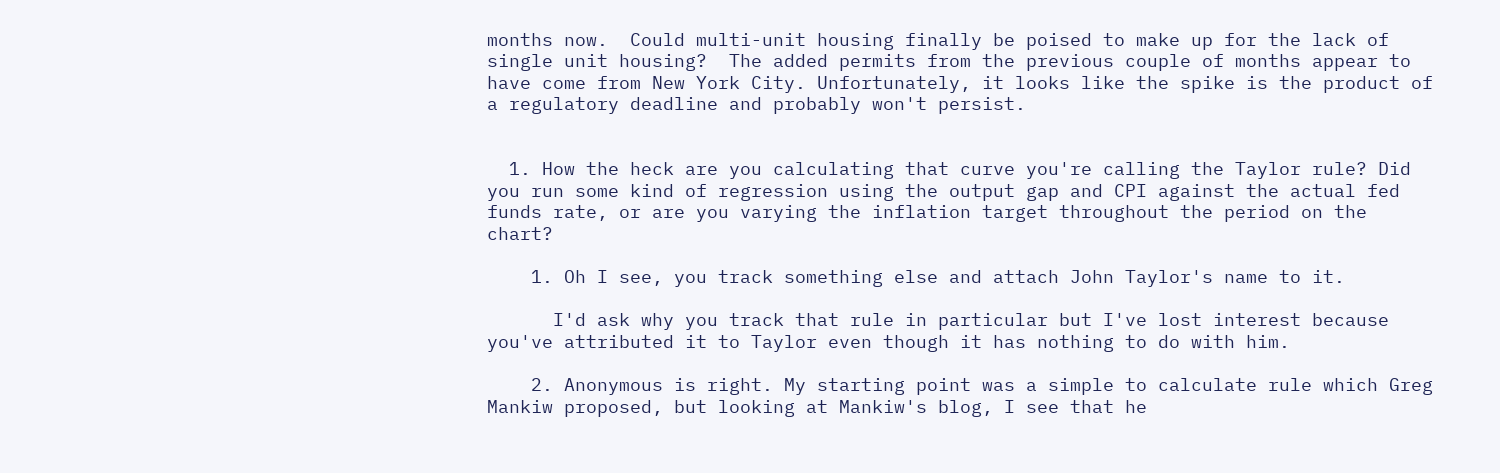months now.  Could multi-unit housing finally be poised to make up for the lack of single unit housing?  The added permits from the previous couple of months appear to have come from New York City. Unfortunately, it looks like the spike is the product of a regulatory deadline and probably won't persist.


  1. How the heck are you calculating that curve you're calling the Taylor rule? Did you run some kind of regression using the output gap and CPI against the actual fed funds rate, or are you varying the inflation target throughout the period on the chart?

    1. Oh I see, you track something else and attach John Taylor's name to it.

      I'd ask why you track that rule in particular but I've lost interest because you've attributed it to Taylor even though it has nothing to do with him.

    2. Anonymous is right. My starting point was a simple to calculate rule which Greg Mankiw proposed, but looking at Mankiw's blog, I see that he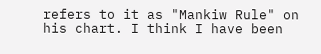refers to it as "Mankiw Rule" on his chart. I think I have been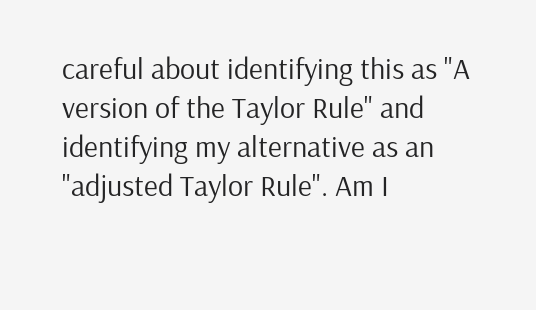careful about identifying this as "A version of the Taylor Rule" and identifying my alternative as an "adjusted Taylor Rule". Am I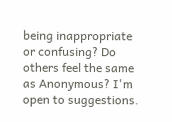being inappropriate or confusing? Do others feel the same as Anonymous? I'm open to suggestions.